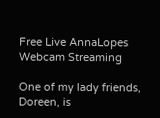Free Live AnnaLopes Webcam Streaming

One of my lady friends, Doreen, is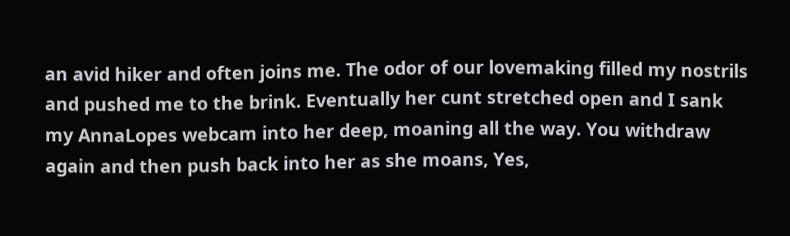an avid hiker and often joins me. The odor of our lovemaking filled my nostrils and pushed me to the brink. Eventually her cunt stretched open and I sank my AnnaLopes webcam into her deep, moaning all the way. You withdraw again and then push back into her as she moans, Yes,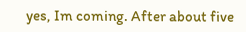yes, Im coming. After about five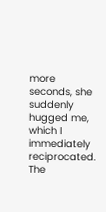more seconds, she suddenly hugged me, which I immediately reciprocated. The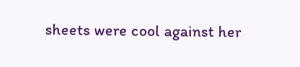sheets were cool against her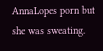AnnaLopes porn but she was sweating.